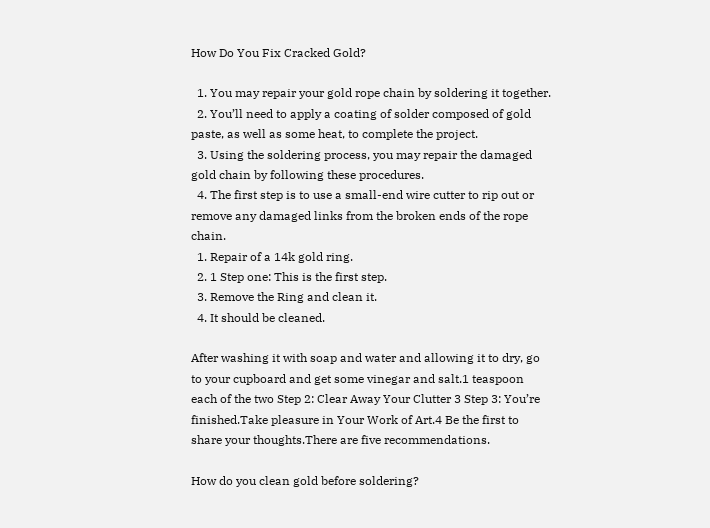How Do You Fix Cracked Gold?

  1. You may repair your gold rope chain by soldering it together.
  2. You’ll need to apply a coating of solder composed of gold paste, as well as some heat, to complete the project.
  3. Using the soldering process, you may repair the damaged gold chain by following these procedures.
  4. The first step is to use a small-end wire cutter to rip out or remove any damaged links from the broken ends of the rope chain.
  1. Repair of a 14k gold ring.
  2. 1 Step one: This is the first step.
  3. Remove the Ring and clean it.
  4. It should be cleaned.

After washing it with soap and water and allowing it to dry, go to your cupboard and get some vinegar and salt.1 teaspoon each of the two Step 2: Clear Away Your Clutter 3 Step 3: You’re finished.Take pleasure in Your Work of Art.4 Be the first to share your thoughts.There are five recommendations.

How do you clean gold before soldering?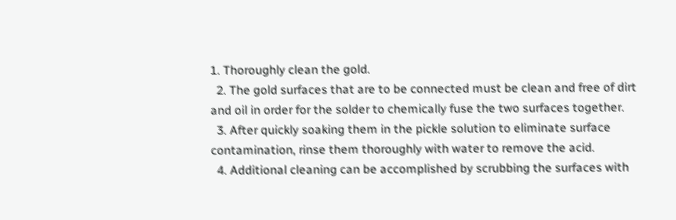1. Thoroughly clean the gold.
  2. The gold surfaces that are to be connected must be clean and free of dirt and oil in order for the solder to chemically fuse the two surfaces together.
  3. After quickly soaking them in the pickle solution to eliminate surface contamination, rinse them thoroughly with water to remove the acid.
  4. Additional cleaning can be accomplished by scrubbing the surfaces with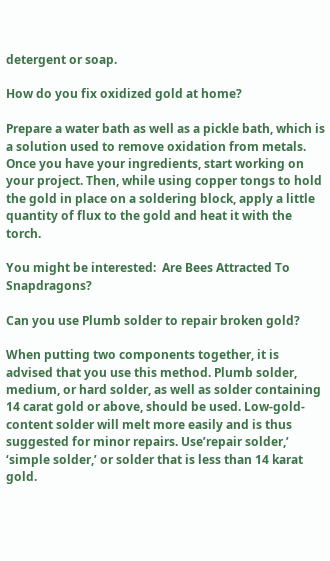detergent or soap.

How do you fix oxidized gold at home?

Prepare a water bath as well as a pickle bath, which is a solution used to remove oxidation from metals. Once you have your ingredients, start working on your project. Then, while using copper tongs to hold the gold in place on a soldering block, apply a little quantity of flux to the gold and heat it with the torch.

You might be interested:  Are Bees Attracted To Snapdragons?

Can you use Plumb solder to repair broken gold?

When putting two components together, it is advised that you use this method. Plumb solder, medium, or hard solder, as well as solder containing 14 carat gold or above, should be used. Low-gold-content solder will melt more easily and is thus suggested for minor repairs. Use’repair solder,’ ‘simple solder,’ or solder that is less than 14 karat gold.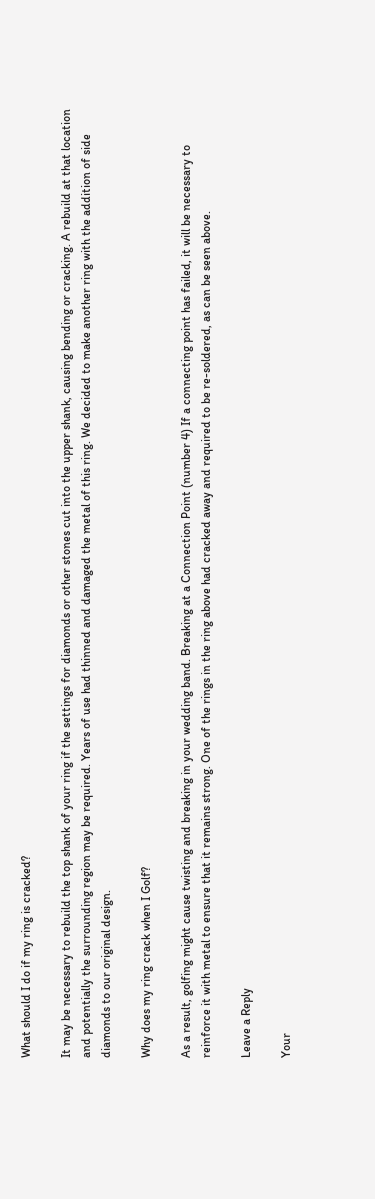What should I do if my ring is cracked?

It may be necessary to rebuild the top shank of your ring if the settings for diamonds or other stones cut into the upper shank, causing bending or cracking. A rebuild at that location and potentially the surrounding region may be required. Years of use had thinned and damaged the metal of this ring. We decided to make another ring with the addition of side diamonds to our original design.

Why does my ring crack when I Golf?

As a result, golfing might cause twisting and breaking in your wedding band. Breaking at a Connection Point (number 4) If a connecting point has failed, it will be necessary to reinforce it with metal to ensure that it remains strong. One of the rings in the ring above had cracked away and required to be re-soldered, as can be seen above.

Leave a Reply

Your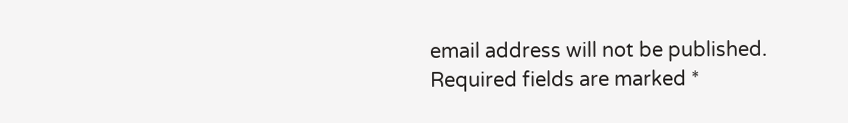email address will not be published. Required fields are marked *